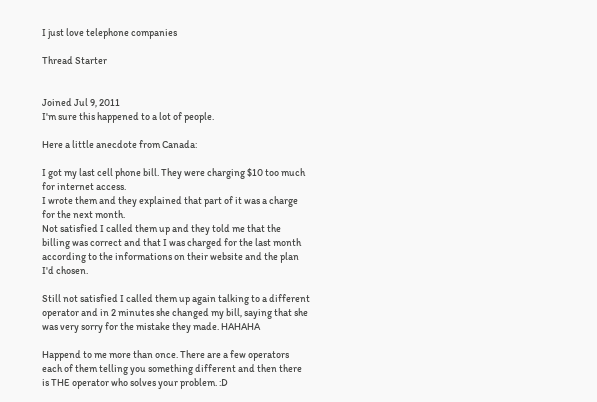I just love telephone companies

Thread Starter


Joined Jul 9, 2011
I'm sure this happened to a lot of people.

Here a little anecdote from Canada:

I got my last cell phone bill. They were charging $10 too much for internet access.
I wrote them and they explained that part of it was a charge for the next month.
Not satisfied I called them up and they told me that the billing was correct and that I was charged for the last month according to the informations on their website and the plan I'd chosen.

Still not satisfied I called them up again talking to a different operator and in 2 minutes she changed my bill, saying that she was very sorry for the mistake they made. HAHAHA

Happend to me more than once. There are a few operators each of them telling you something different and then there is THE operator who solves your problem. :D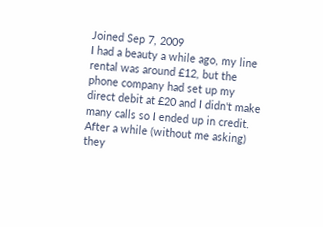Joined Sep 7, 2009
I had a beauty a while ago, my line rental was around £12, but the phone company had set up my direct debit at £20 and I didn't make many calls so I ended up in credit.
After a while (without me asking) they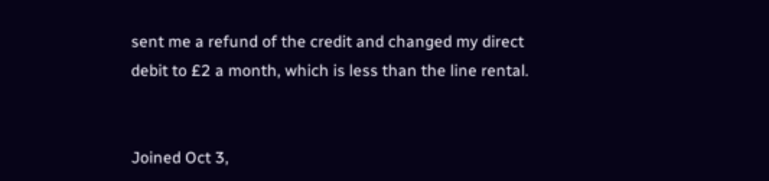sent me a refund of the credit and changed my direct debit to £2 a month, which is less than the line rental.


Joined Oct 3,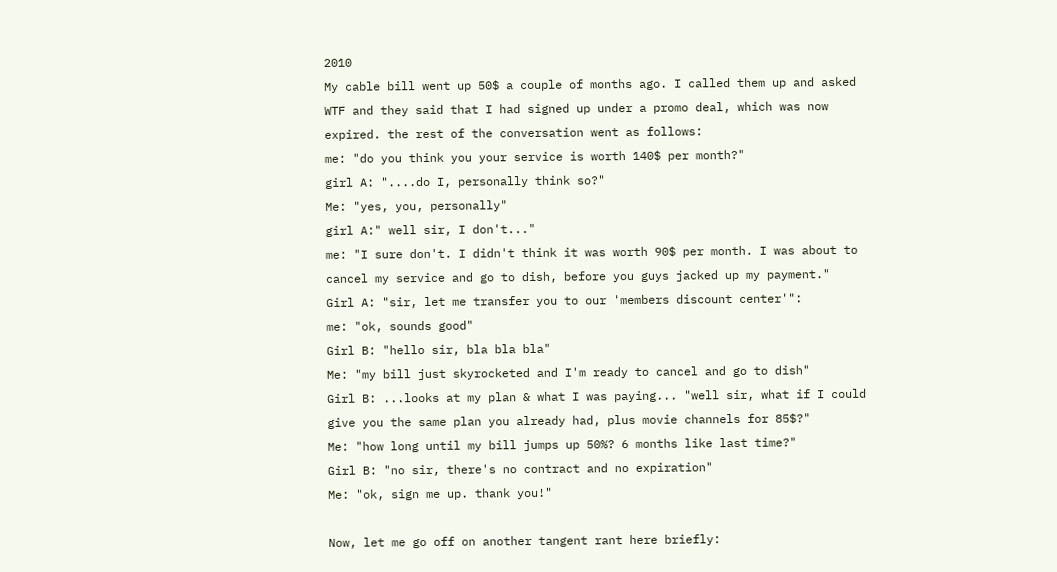2010
My cable bill went up 50$ a couple of months ago. I called them up and asked WTF and they said that I had signed up under a promo deal, which was now expired. the rest of the conversation went as follows:
me: "do you think you your service is worth 140$ per month?"
girl A: "....do I, personally think so?"
Me: "yes, you, personally"
girl A:" well sir, I don't..."
me: "I sure don't. I didn't think it was worth 90$ per month. I was about to cancel my service and go to dish, before you guys jacked up my payment."
Girl A: "sir, let me transfer you to our 'members discount center'":
me: "ok, sounds good"
Girl B: "hello sir, bla bla bla"
Me: "my bill just skyrocketed and I'm ready to cancel and go to dish"
Girl B: ...looks at my plan & what I was paying... "well sir, what if I could give you the same plan you already had, plus movie channels for 85$?"
Me: "how long until my bill jumps up 50%? 6 months like last time?"
Girl B: "no sir, there's no contract and no expiration"
Me: "ok, sign me up. thank you!"

Now, let me go off on another tangent rant here briefly: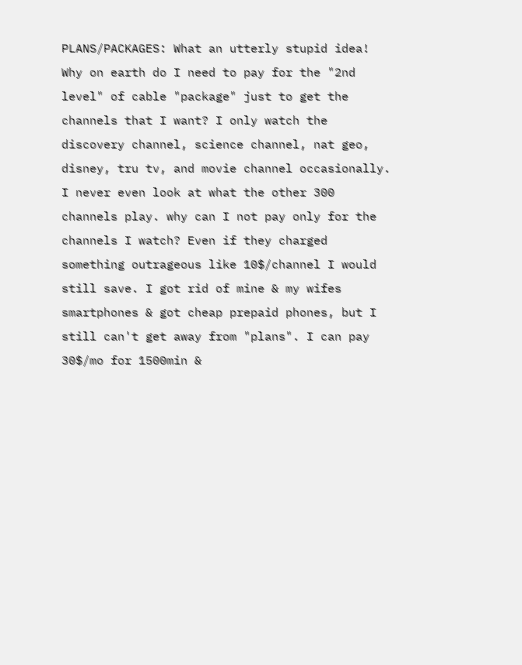PLANS/PACKAGES: What an utterly stupid idea!
Why on earth do I need to pay for the "2nd level" of cable "package" just to get the channels that I want? I only watch the discovery channel, science channel, nat geo, disney, tru tv, and movie channel occasionally. I never even look at what the other 300 channels play. why can I not pay only for the channels I watch? Even if they charged something outrageous like 10$/channel I would still save. I got rid of mine & my wifes smartphones & got cheap prepaid phones, but I still can't get away from "plans". I can pay 30$/mo for 1500min &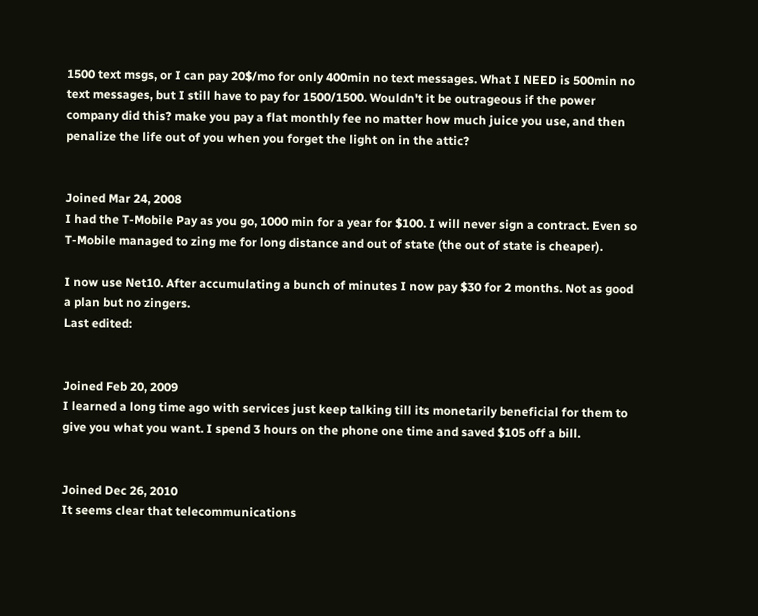1500 text msgs, or I can pay 20$/mo for only 400min no text messages. What I NEED is 500min no text messages, but I still have to pay for 1500/1500. Wouldn't it be outrageous if the power company did this? make you pay a flat monthly fee no matter how much juice you use, and then penalize the life out of you when you forget the light on in the attic?


Joined Mar 24, 2008
I had the T-Mobile Pay as you go, 1000 min for a year for $100. I will never sign a contract. Even so T-Mobile managed to zing me for long distance and out of state (the out of state is cheaper).

I now use Net10. After accumulating a bunch of minutes I now pay $30 for 2 months. Not as good a plan but no zingers.
Last edited:


Joined Feb 20, 2009
I learned a long time ago with services just keep talking till its monetarily beneficial for them to give you what you want. I spend 3 hours on the phone one time and saved $105 off a bill.


Joined Dec 26, 2010
It seems clear that telecommunications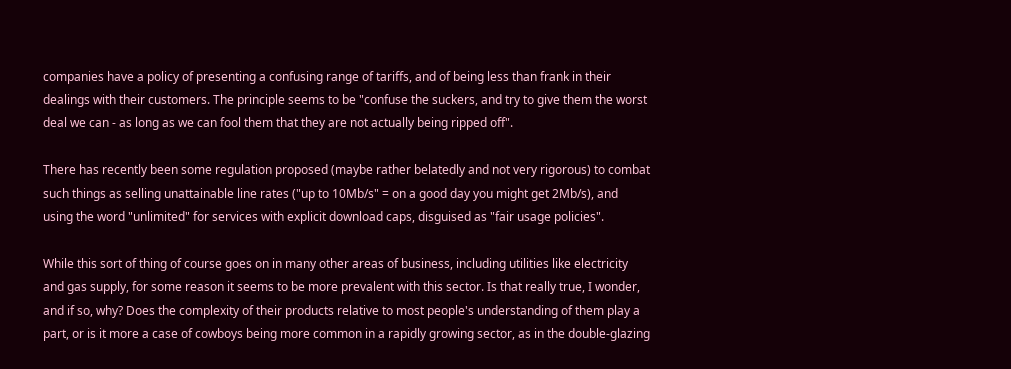companies have a policy of presenting a confusing range of tariffs, and of being less than frank in their dealings with their customers. The principle seems to be "confuse the suckers, and try to give them the worst deal we can - as long as we can fool them that they are not actually being ripped off".

There has recently been some regulation proposed (maybe rather belatedly and not very rigorous) to combat such things as selling unattainable line rates ("up to 10Mb/s" = on a good day you might get 2Mb/s), and using the word "unlimited" for services with explicit download caps, disguised as "fair usage policies".

While this sort of thing of course goes on in many other areas of business, including utilities like electricity and gas supply, for some reason it seems to be more prevalent with this sector. Is that really true, I wonder, and if so, why? Does the complexity of their products relative to most people's understanding of them play a part, or is it more a case of cowboys being more common in a rapidly growing sector, as in the double-glazing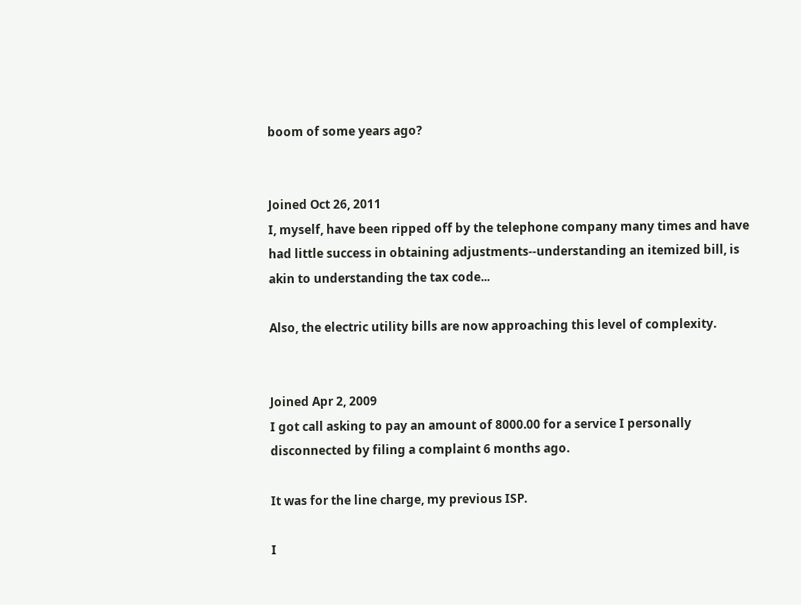boom of some years ago?


Joined Oct 26, 2011
I, myself, have been ripped off by the telephone company many times and have had little success in obtaining adjustments--understanding an itemized bill, is akin to understanding the tax code...

Also, the electric utility bills are now approaching this level of complexity.


Joined Apr 2, 2009
I got call asking to pay an amount of 8000.00 for a service I personally disconnected by filing a complaint 6 months ago.

It was for the line charge, my previous ISP.

I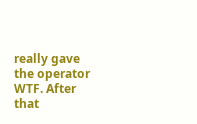really gave the operator WTF. After that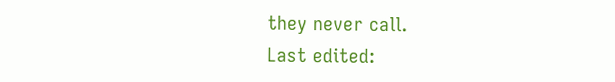they never call.
Last edited: